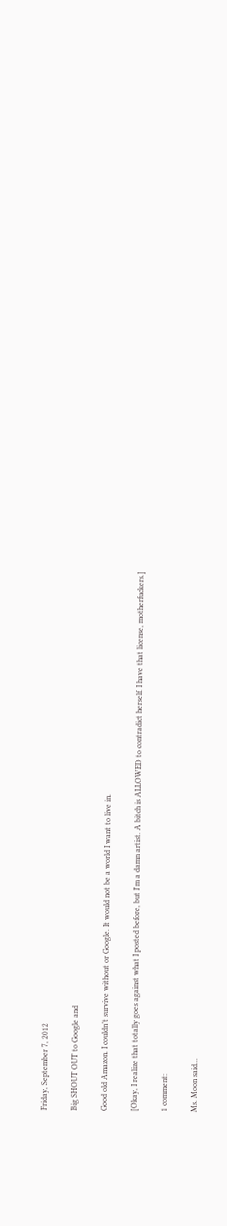Friday, September 7, 2012

Big SHOUT OUT to Google and

Good old Amazon. I couldn’t survive without or Google. It would not be a world I want to live in.

[Okay, I realize that totally goes against what I posted before, but I'm a damn artist. A bitch is ALLOWED to contradict herself. I have that license, motherfuckers.]

1 comment:

Ms. Moon said...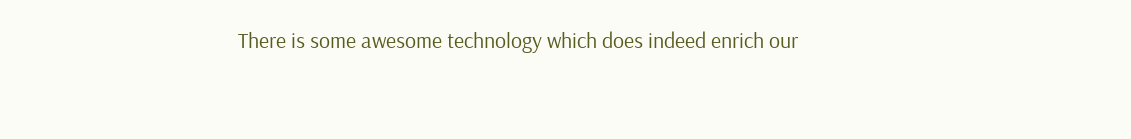There is some awesome technology which does indeed enrich our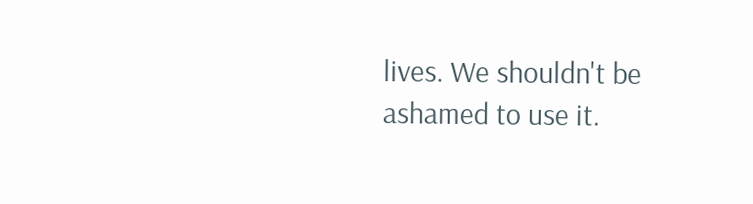lives. We shouldn't be ashamed to use it.